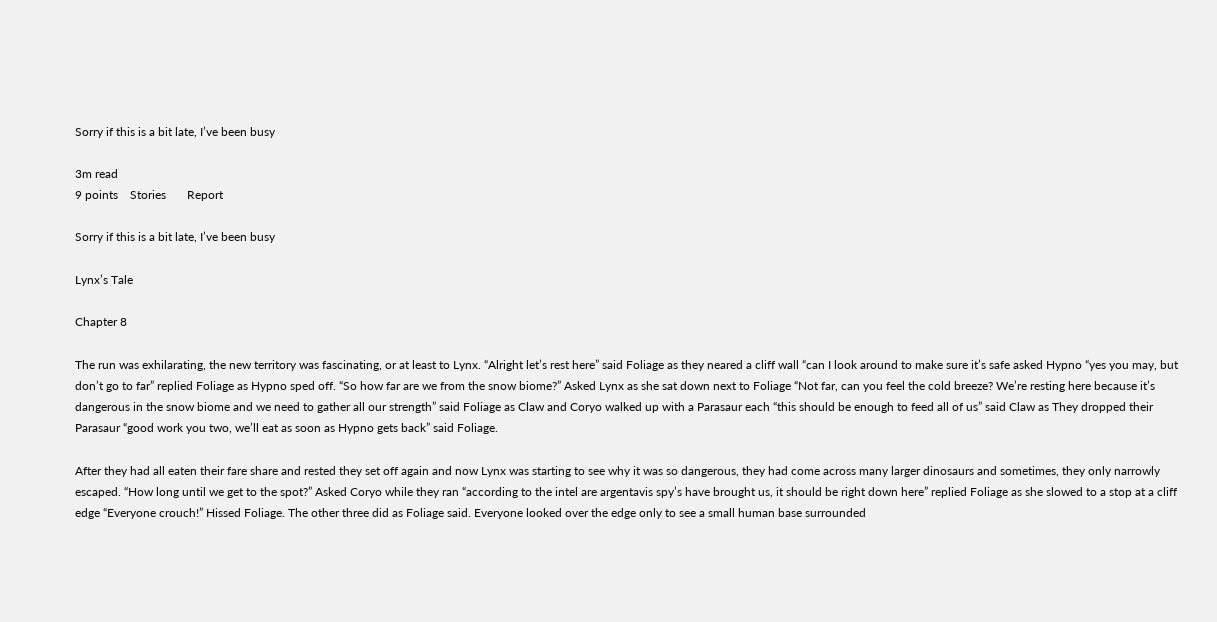Sorry if this is a bit late, I’ve been busy

3m read
9 points    Stories       Report

Sorry if this is a bit late, I’ve been busy

Lynx’s Tale

Chapter 8

The run was exhilarating, the new territory was fascinating, or at least to Lynx. “Alright let’s rest here” said Foliage as they neared a cliff wall “can I look around to make sure it’s safe asked Hypno “yes you may, but don’t go to far” replied Foliage as Hypno sped off. “So how far are we from the snow biome?” Asked Lynx as she sat down next to Foliage “Not far, can you feel the cold breeze? We’re resting here because it’s dangerous in the snow biome and we need to gather all our strength” said Foliage as Claw and Coryo walked up with a Parasaur each “this should be enough to feed all of us” said Claw as They dropped their Parasaur “good work you two, we’ll eat as soon as Hypno gets back” said Foliage.

After they had all eaten their fare share and rested they set off again and now Lynx was starting to see why it was so dangerous, they had come across many larger dinosaurs and sometimes, they only narrowly escaped. “How long until we get to the spot?” Asked Coryo while they ran “according to the intel are argentavis spy’s have brought us, it should be right down here” replied Foliage as she slowed to a stop at a cliff edge “Everyone crouch!” Hissed Foliage. The other three did as Foliage said. Everyone looked over the edge only to see a small human base surrounded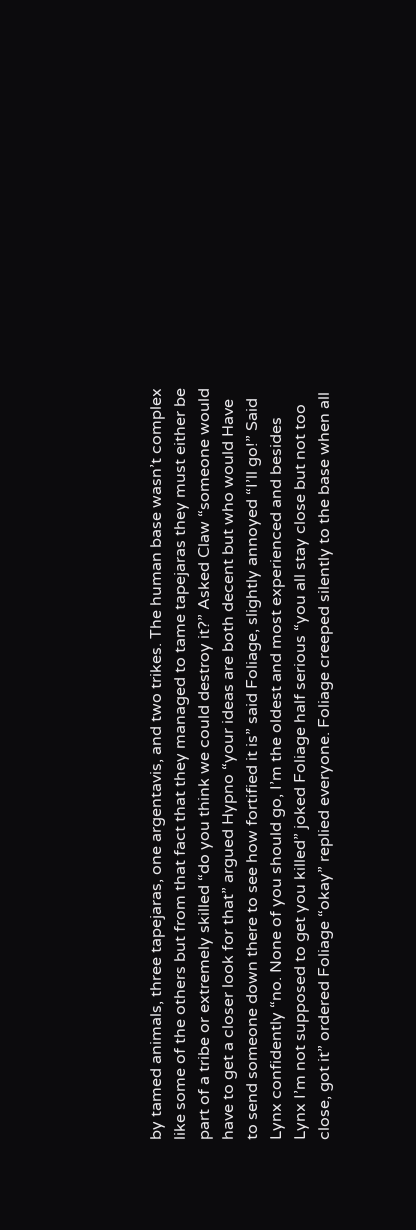by tamed animals, three tapejaras, one argentavis, and two trikes. The human base wasn’t complex like some of the others but from that fact that they managed to tame tapejaras they must either be part of a tribe or extremely skilled “do you think we could destroy it?” Asked Claw “someone would have to get a closer look for that” argued Hypno “your ideas are both decent but who would Have to send someone down there to see how fortified it is” said Foliage, slightly annoyed “I’ll go!” Said Lynx confidently “no. None of you should go, I’m the oldest and most experienced and besides Lynx I’m not supposed to get you killed” joked Foliage half serious “you all stay close but not too close, got it” ordered Foliage “okay” replied everyone. Foliage creeped silently to the base when all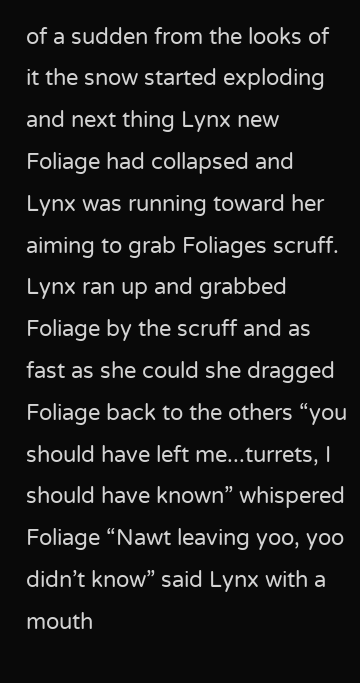of a sudden from the looks of it the snow started exploding and next thing Lynx new Foliage had collapsed and Lynx was running toward her aiming to grab Foliages scruff. Lynx ran up and grabbed Foliage by the scruff and as fast as she could she dragged Foliage back to the others “you should have left me...turrets, I should have known” whispered Foliage “Nawt leaving yoo, yoo didn’t know” said Lynx with a mouth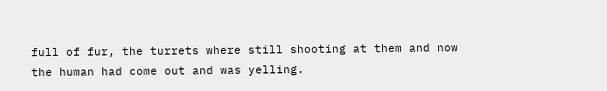full of fur, the turrets where still shooting at them and now the human had come out and was yelling.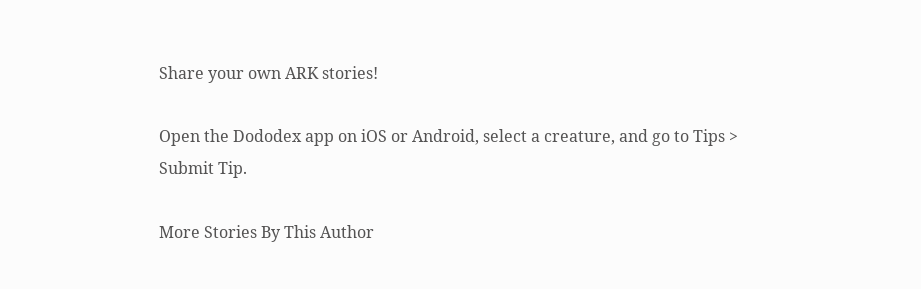Share your own ARK stories!

Open the Dododex app on iOS or Android, select a creature, and go to Tips > Submit Tip.

More Stories By This Author